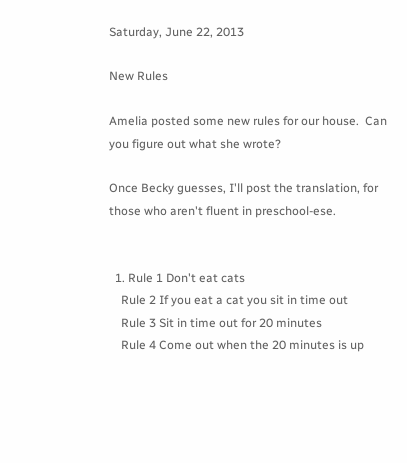Saturday, June 22, 2013

New Rules

Amelia posted some new rules for our house.  Can you figure out what she wrote?

Once Becky guesses, I'll post the translation, for those who aren't fluent in preschool-ese.


  1. Rule 1 Don't eat cats
    Rule 2 If you eat a cat you sit in time out
    Rule 3 Sit in time out for 20 minutes
    Rule 4 Come out when the 20 minutes is up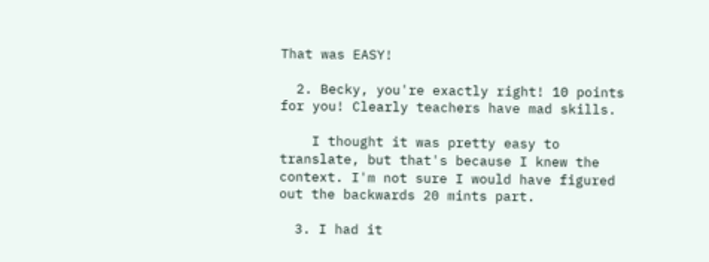That was EASY!

  2. Becky, you're exactly right! 10 points for you! Clearly teachers have mad skills.

    I thought it was pretty easy to translate, but that's because I knew the context. I'm not sure I would have figured out the backwards 20 mints part.

  3. I had it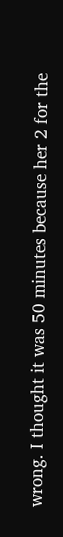wrong. I thought it was 50 minutes because her 2 for the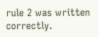rule 2 was written correctly.